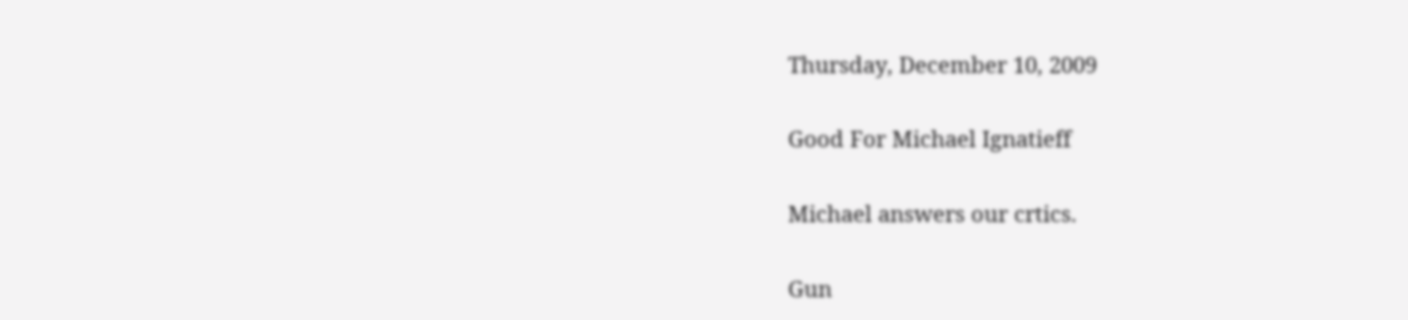Thursday, December 10, 2009

Good For Michael Ignatieff

Michael answers our crtics.

Gun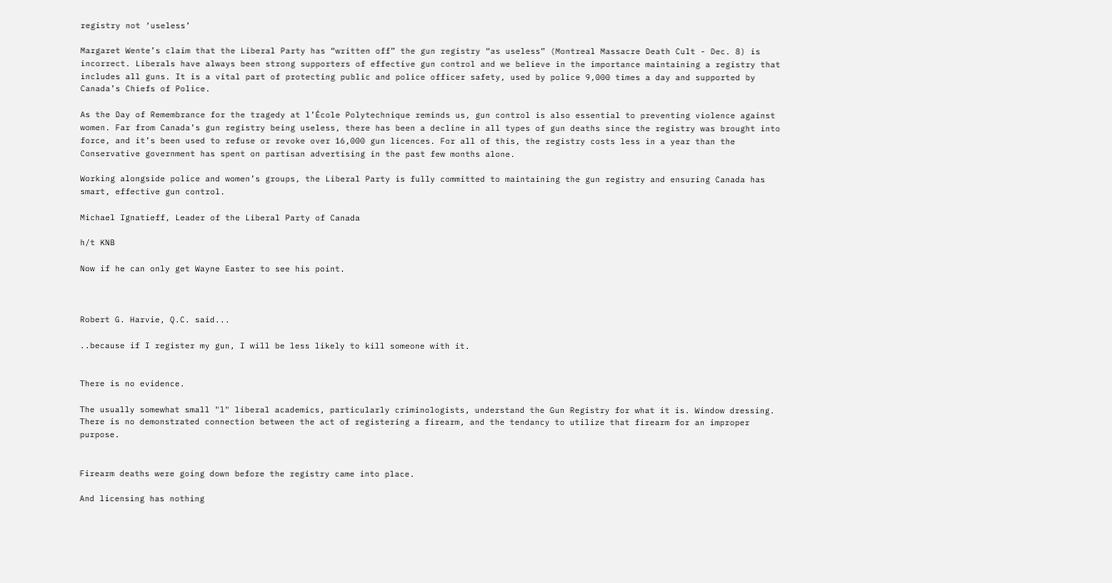registry not ‘useless’

Margaret Wente’s claim that the Liberal Party has “written off” the gun registry “as useless” (Montreal Massacre Death Cult - Dec. 8) is incorrect. Liberals have always been strong supporters of effective gun control and we believe in the importance maintaining a registry that includes all guns. It is a vital part of protecting public and police officer safety, used by police 9,000 times a day and supported by Canada’s Chiefs of Police.

As the Day of Remembrance for the tragedy at l’École Polytechnique reminds us, gun control is also essential to preventing violence against women. Far from Canada’s gun registry being useless, there has been a decline in all types of gun deaths since the registry was brought into force, and it’s been used to refuse or revoke over 16,000 gun licences. For all of this, the registry costs less in a year than the Conservative government has spent on partisan advertising in the past few months alone.

Working alongside police and women’s groups, the Liberal Party is fully committed to maintaining the gun registry and ensuring Canada has smart, effective gun control.

Michael Ignatieff, Leader of the Liberal Party of Canada

h/t KNB

Now if he can only get Wayne Easter to see his point.



Robert G. Harvie, Q.C. said...

..because if I register my gun, I will be less likely to kill someone with it.


There is no evidence.

The usually somewhat small "l" liberal academics, particularly criminologists, understand the Gun Registry for what it is. Window dressing. There is no demonstrated connection between the act of registering a firearm, and the tendancy to utilize that firearm for an improper purpose.


Firearm deaths were going down before the registry came into place.

And licensing has nothing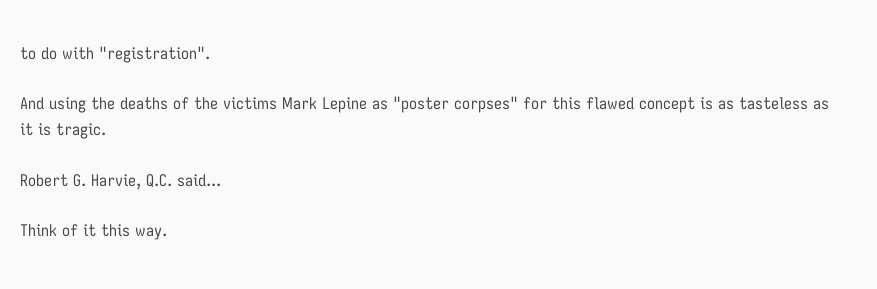to do with "registration".

And using the deaths of the victims Mark Lepine as "poster corpses" for this flawed concept is as tasteless as it is tragic.

Robert G. Harvie, Q.C. said...

Think of it this way.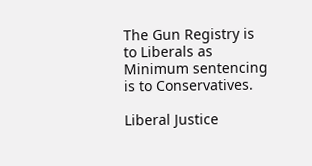The Gun Registry is to Liberals as Minimum sentencing is to Conservatives.

Liberal Justice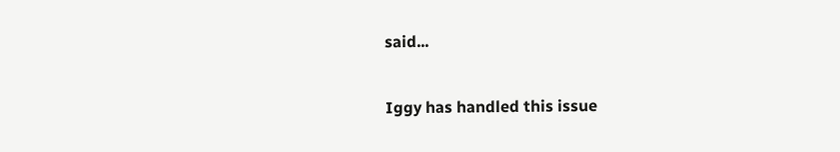said...

Iggy has handled this issue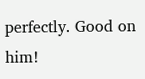perfectly. Good on him!